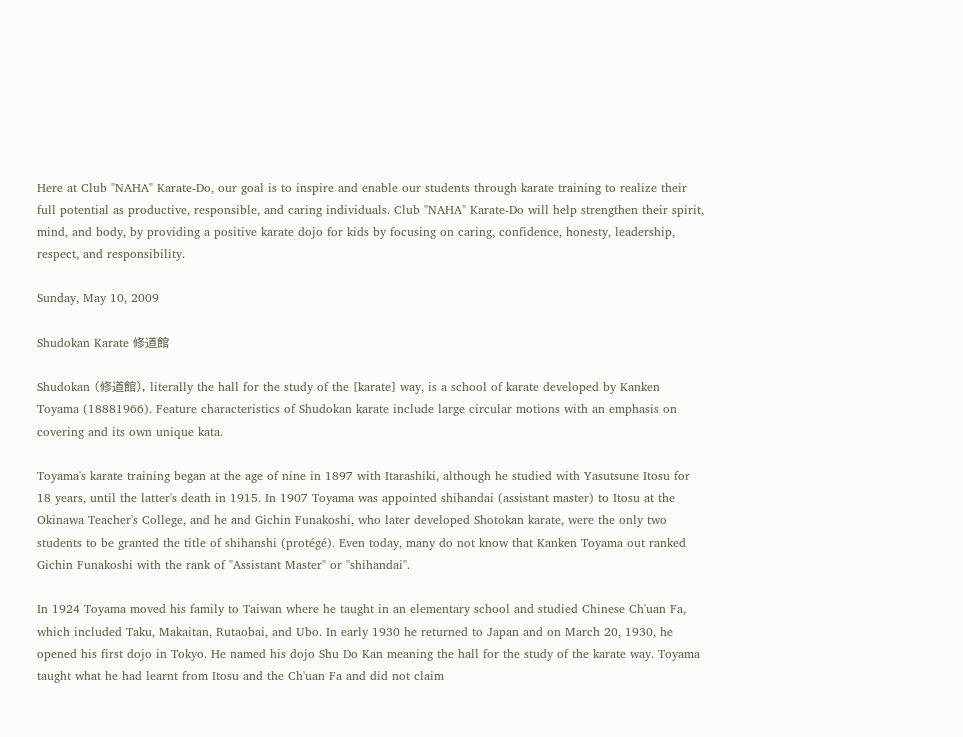Here at Club "NAHA" Karate-Do, our goal is to inspire and enable our students through karate training to realize their full potential as productive, responsible, and caring individuals. Club "NAHA" Karate-Do will help strengthen their spirit, mind, and body, by providing a positive karate dojo for kids by focusing on caring, confidence, honesty, leadership, respect, and responsibility.

Sunday, May 10, 2009

Shudokan Karate 修道館

Shudokan (修道館), literally the hall for the study of the [karate] way, is a school of karate developed by Kanken Toyama (18881966). Feature characteristics of Shudokan karate include large circular motions with an emphasis on covering and its own unique kata.

Toyama's karate training began at the age of nine in 1897 with Itarashiki, although he studied with Yasutsune Itosu for 18 years, until the latter's death in 1915. In 1907 Toyama was appointed shihandai (assistant master) to Itosu at the Okinawa Teacher's College, and he and Gichin Funakoshi, who later developed Shotokan karate, were the only two students to be granted the title of shihanshi (protégé). Even today, many do not know that Kanken Toyama out ranked Gichin Funakoshi with the rank of "Assistant Master" or "shihandai".

In 1924 Toyama moved his family to Taiwan where he taught in an elementary school and studied Chinese Ch'uan Fa, which included Taku, Makaitan, Rutaobai, and Ubo. In early 1930 he returned to Japan and on March 20, 1930, he opened his first dojo in Tokyo. He named his dojo Shu Do Kan meaning the hall for the study of the karate way. Toyama taught what he had learnt from Itosu and the Ch'uan Fa and did not claim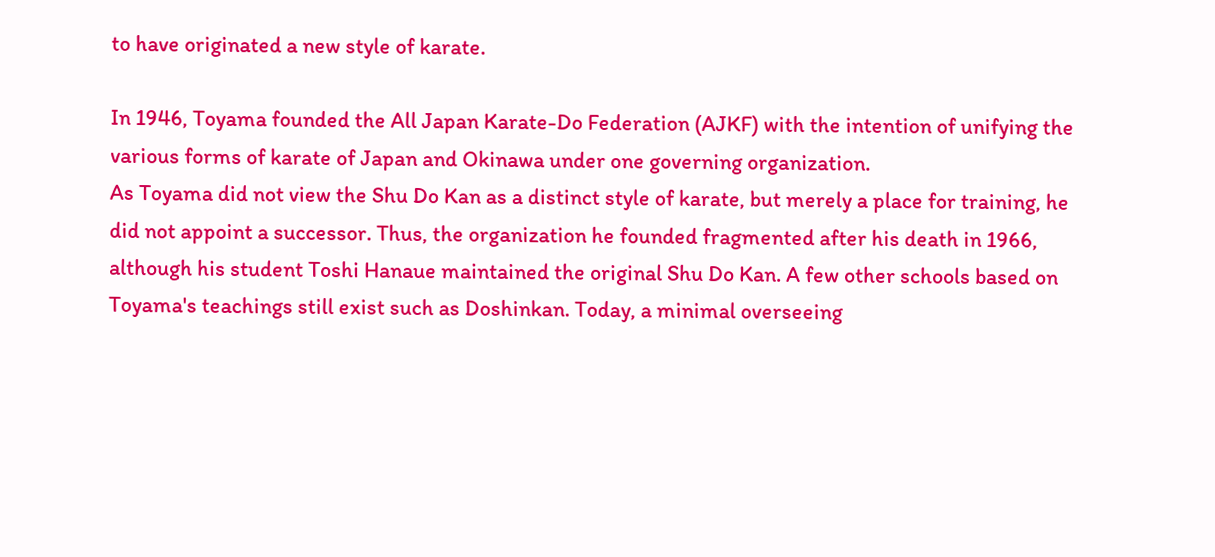to have originated a new style of karate.

In 1946, Toyama founded the All Japan Karate-Do Federation (AJKF) with the intention of unifying the various forms of karate of Japan and Okinawa under one governing organization.
As Toyama did not view the Shu Do Kan as a distinct style of karate, but merely a place for training, he did not appoint a successor. Thus, the organization he founded fragmented after his death in 1966, although his student Toshi Hanaue maintained the original Shu Do Kan. A few other schools based on Toyama's teachings still exist such as Doshinkan. Today, a minimal overseeing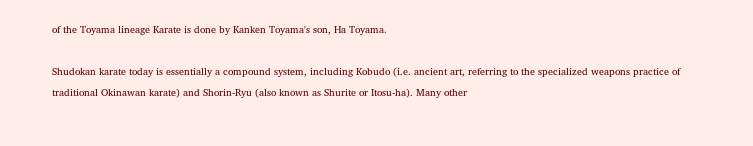of the Toyama lineage Karate is done by Kanken Toyama's son, Ha Toyama.

Shudokan karate today is essentially a compound system, including Kobudo (i.e. ancient art, referring to the specialized weapons practice of traditional Okinawan karate) and Shorin-Ryu (also known as Shurite or Itosu-ha). Many other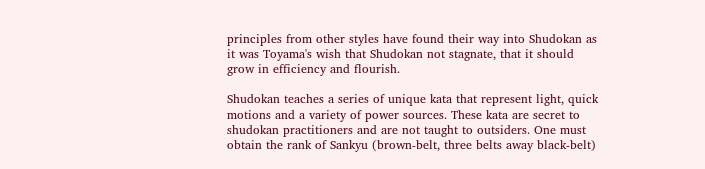principles from other styles have found their way into Shudokan as it was Toyama's wish that Shudokan not stagnate, that it should grow in efficiency and flourish.

Shudokan teaches a series of unique kata that represent light, quick motions and a variety of power sources. These kata are secret to shudokan practitioners and are not taught to outsiders. One must obtain the rank of Sankyu (brown-belt, three belts away black-belt)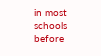in most schools before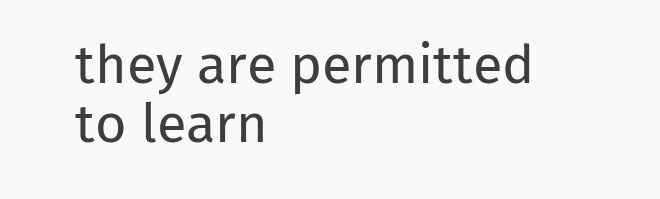they are permitted to learn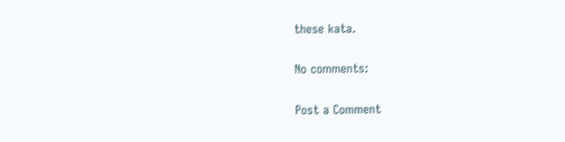these kata.

No comments:

Post a Comment